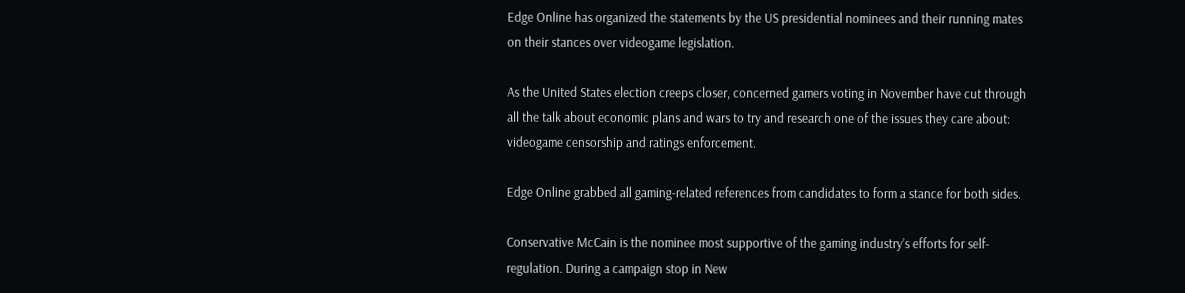Edge Online has organized the statements by the US presidential nominees and their running mates on their stances over videogame legislation.

As the United States election creeps closer, concerned gamers voting in November have cut through all the talk about economic plans and wars to try and research one of the issues they care about: videogame censorship and ratings enforcement.

Edge Online grabbed all gaming-related references from candidates to form a stance for both sides.

Conservative McCain is the nominee most supportive of the gaming industry’s efforts for self-regulation. During a campaign stop in New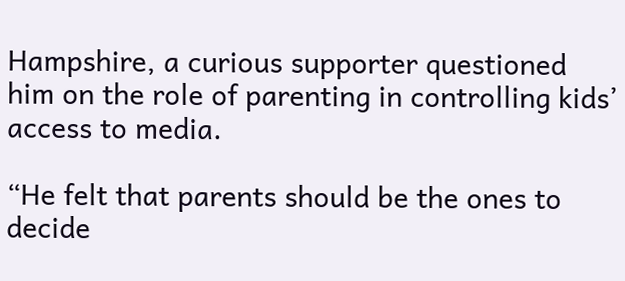Hampshire, a curious supporter questioned him on the role of parenting in controlling kids’ access to media.

“He felt that parents should be the ones to decide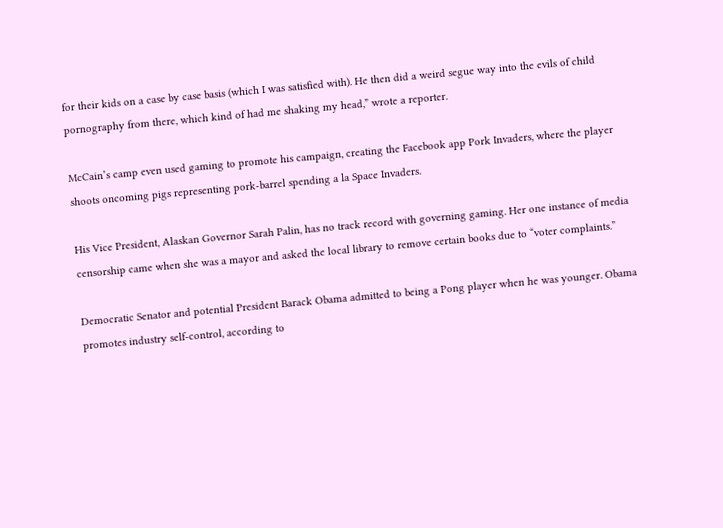for their kids on a case by case basis (which I was satisfied with). He then did a weird segue way into the evils of child pornography from there, which kind of had me shaking my head,” wrote a reporter.

McCain’s camp even used gaming to promote his campaign, creating the Facebook app Pork Invaders, where the player shoots oncoming pigs representing pork-barrel spending a la Space Invaders.

His Vice President, Alaskan Governor Sarah Palin, has no track record with governing gaming. Her one instance of media censorship came when she was a mayor and asked the local library to remove certain books due to “voter complaints.”

Democratic Senator and potential President Barack Obama admitted to being a Pong player when he was younger. Obama promotes industry self-control, according to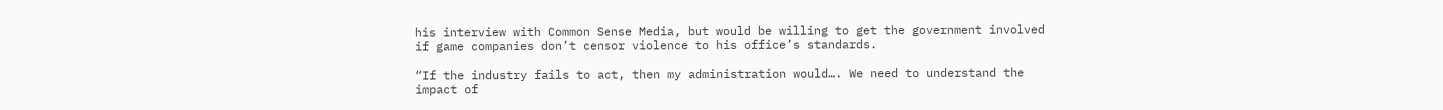his interview with Common Sense Media, but would be willing to get the government involved if game companies don’t censor violence to his office’s standards.

“If the industry fails to act, then my administration would…. We need to understand the impact of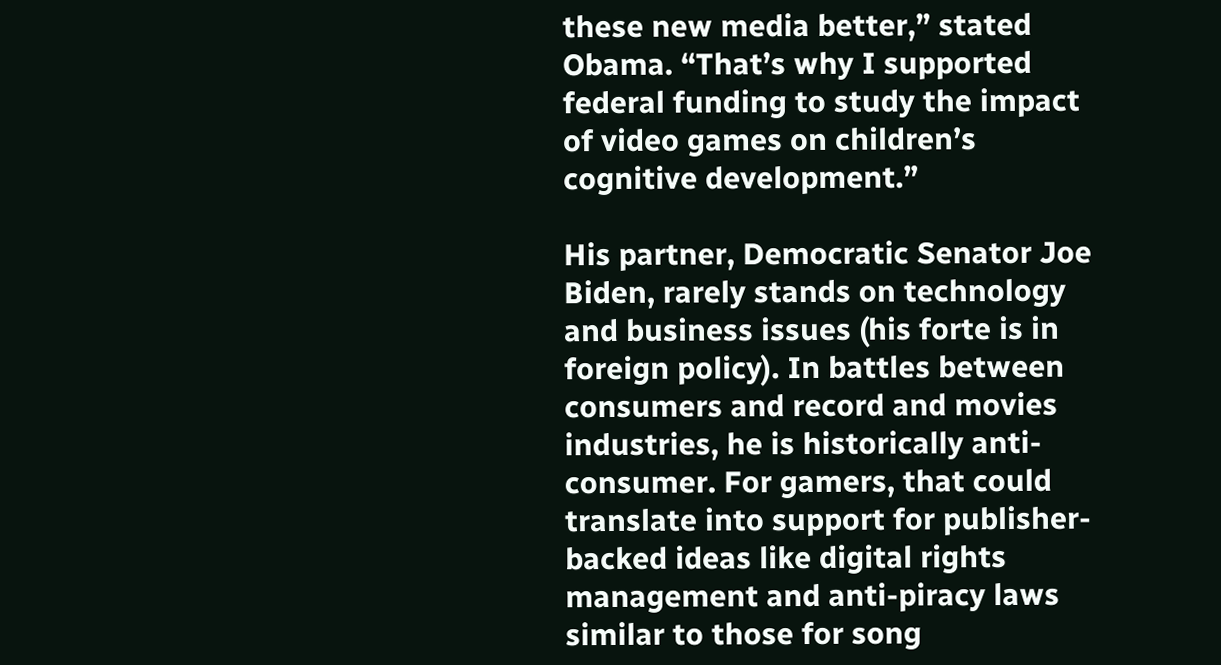these new media better,” stated Obama. “That’s why I supported federal funding to study the impact of video games on children’s cognitive development.”

His partner, Democratic Senator Joe Biden, rarely stands on technology and business issues (his forte is in foreign policy). In battles between consumers and record and movies industries, he is historically anti-consumer. For gamers, that could translate into support for publisher-backed ideas like digital rights management and anti-piracy laws similar to those for song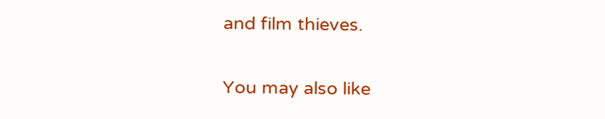and film thieves.

You may also like